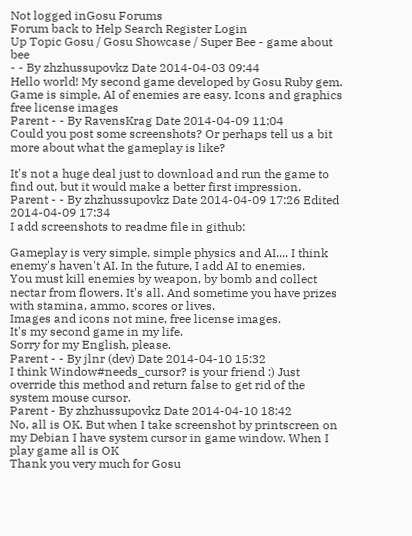Not logged inGosu Forums
Forum back to Help Search Register Login
Up Topic Gosu / Gosu Showcase / Super Bee - game about bee
- - By zhzhussupovkz Date 2014-04-03 09:44
Hello world! My second game developed by Gosu Ruby gem.
Game is simple, AI of enemies are easy. Icons and graphics free license images
Parent - - By RavensKrag Date 2014-04-09 11:04
Could you post some screenshots? Or perhaps tell us a bit more about what the gameplay is like?

It's not a huge deal just to download and run the game to find out, but it would make a better first impression.
Parent - - By zhzhussupovkz Date 2014-04-09 17:26 Edited 2014-04-09 17:34
I add screenshots to readme file in github:

Gameplay is very simple, simple physics and AI.... I think enemy's haven't AI. In the future, I add AI to enemies.
You must kill enemies by weapon, by bomb and collect nectar from flowers. It's all. And sometime you have prizes with stamina, ammo, scores or lives.
Images and icons not mine, free license images.
It's my second game in my life.
Sorry for my English, please.
Parent - - By jlnr (dev) Date 2014-04-10 15:32
I think Window#needs_cursor? is your friend :) Just override this method and return false to get rid of the system mouse cursor.
Parent - By zhzhussupovkz Date 2014-04-10 18:42
No, all is OK. But when I take screenshot by printscreen on my Debian I have system cursor in game window. When I play game all is OK
Thank you very much for Gosu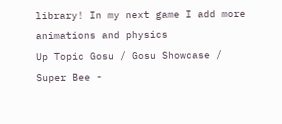library! In my next game I add more animations and physics
Up Topic Gosu / Gosu Showcase / Super Bee -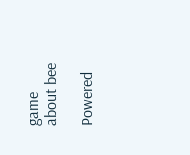game about bee

Powered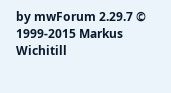by mwForum 2.29.7 © 1999-2015 Markus Wichitill